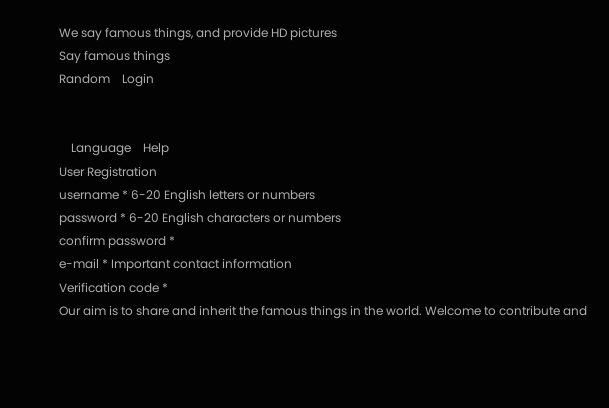We say famous things, and provide HD pictures
Say famous things
Random    Login


    Language    Help
User Registration
username * 6-20 English letters or numbers
password * 6-20 English characters or numbers
confirm password *
e-mail * Important contact information
Verification code *
Our aim is to share and inherit the famous things in the world. Welcome to contribute and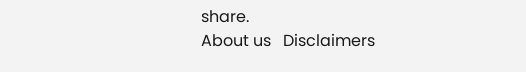share.
About us   Disclaimers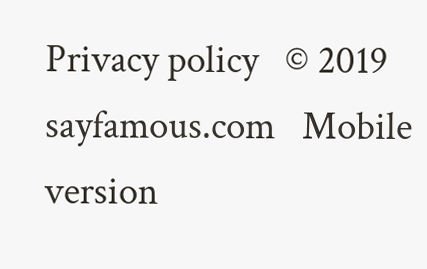Privacy policy   © 2019 sayfamous.com   Mobile version